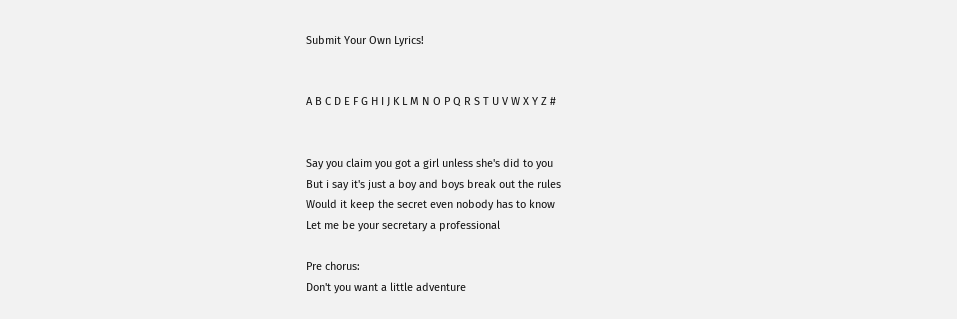Submit Your Own Lyrics!


A B C D E F G H I J K L M N O P Q R S T U V W X Y Z #


Say you claim you got a girl unless she's did to you
But i say it's just a boy and boys break out the rules
Would it keep the secret even nobody has to know
Let me be your secretary a professional

Pre chorus:
Don't you want a little adventure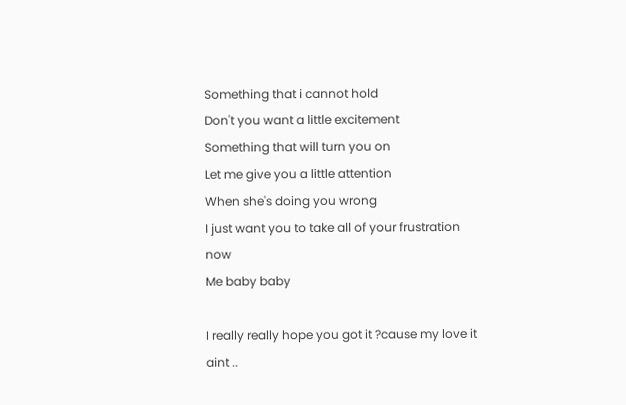Something that i cannot hold
Don't you want a little excitement
Something that will turn you on
Let me give you a little attention
When she's doing you wrong
I just want you to take all of your frustration now
Me baby baby

I really really hope you got it ?cause my love it aint ..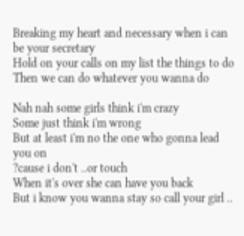Breaking my heart and necessary when i can be your secretary
Hold on your calls on my list the things to do
Then we can do whatever you wanna do

Nah nah some girls think i'm crazy
Some just think i'm wrong
But at least i'm no the one who gonna lead you on
?cause i don't ..or touch
When it's over she can have you back
But i know you wanna stay so call your girl ..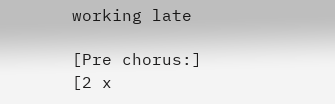working late

[Pre chorus:]
[2 x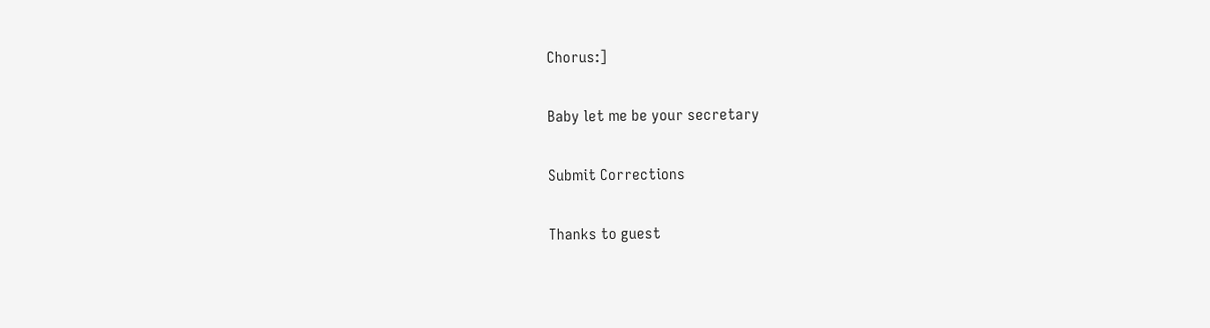Chorus:]

Baby let me be your secretary

Submit Corrections

Thanks to guest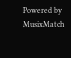Powered by MusixMatch